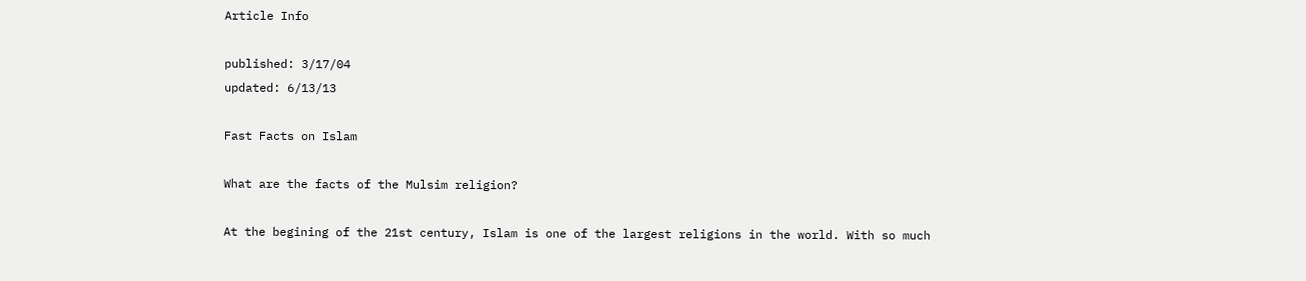Article Info

published: 3/17/04
updated: 6/13/13

Fast Facts on Islam

What are the facts of the Mulsim religion?

At the begining of the 21st century, Islam is one of the largest religions in the world. With so much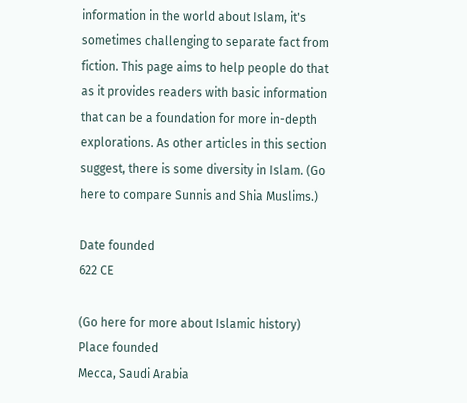information in the world about Islam, it's sometimes challenging to separate fact from fiction. This page aims to help people do that as it provides readers with basic information that can be a foundation for more in-depth explorations. As other articles in this section suggest, there is some diversity in Islam. (Go here to compare Sunnis and Shia Muslims.)

Date founded
622 CE

(Go here for more about Islamic history)
Place founded
Mecca, Saudi Arabia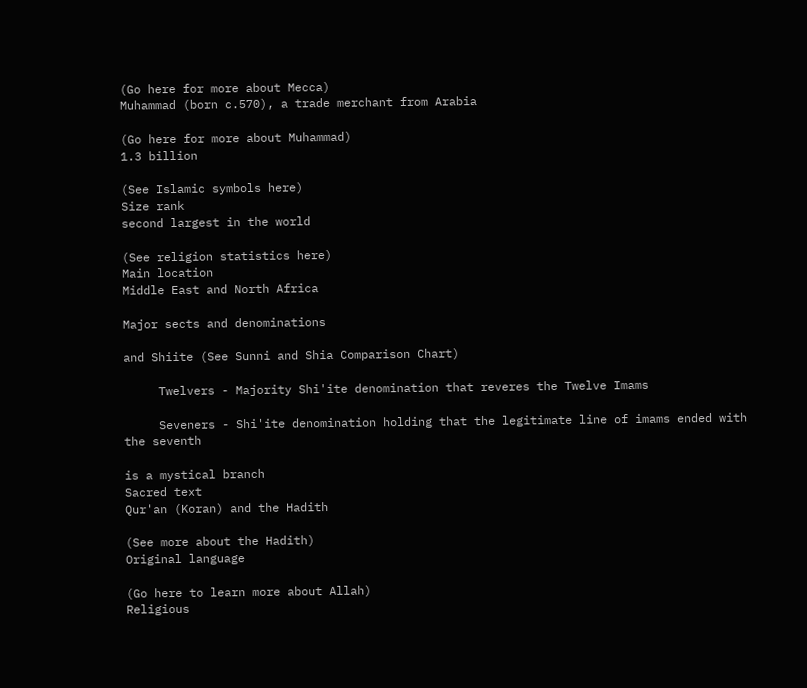(Go here for more about Mecca)
Muhammad (born c.570), a trade merchant from Arabia

(Go here for more about Muhammad)
1.3 billion

(See Islamic symbols here)
Size rank
second largest in the world

(See religion statistics here)
Main location
Middle East and North Africa

Major sects and denominations

and Shiite (See Sunni and Shia Comparison Chart)

     Twelvers - Majority Shi'ite denomination that reveres the Twelve Imams

     Seveners - Shi'ite denomination holding that the legitimate line of imams ended with the seventh

is a mystical branch
Sacred text
Qur'an (Koran) and the Hadith

(See more about the Hadith)
Original language

(Go here to learn more about Allah)
Religious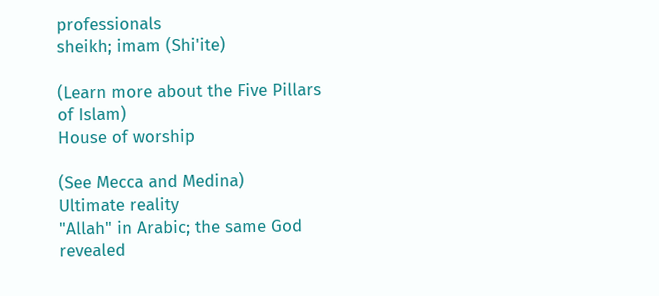professionals
sheikh; imam (Shi'ite)

(Learn more about the Five Pillars of Islam)
House of worship

(See Mecca and Medina)
Ultimate reality
"Allah" in Arabic; the same God revealed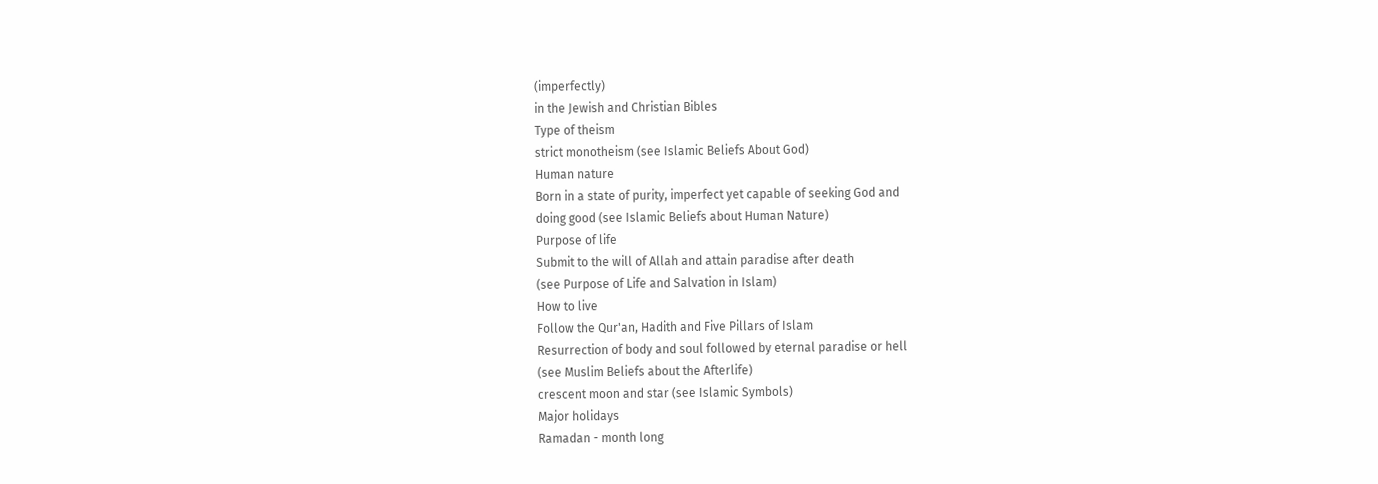(imperfectly)
in the Jewish and Christian Bibles
Type of theism
strict monotheism (see Islamic Beliefs About God)
Human nature
Born in a state of purity, imperfect yet capable of seeking God and
doing good (see Islamic Beliefs about Human Nature)
Purpose of life
Submit to the will of Allah and attain paradise after death
(see Purpose of Life and Salvation in Islam)
How to live
Follow the Qur'an, Hadith and Five Pillars of Islam
Resurrection of body and soul followed by eternal paradise or hell
(see Muslim Beliefs about the Afterlife)
crescent moon and star (see Islamic Symbols)
Major holidays
Ramadan - month long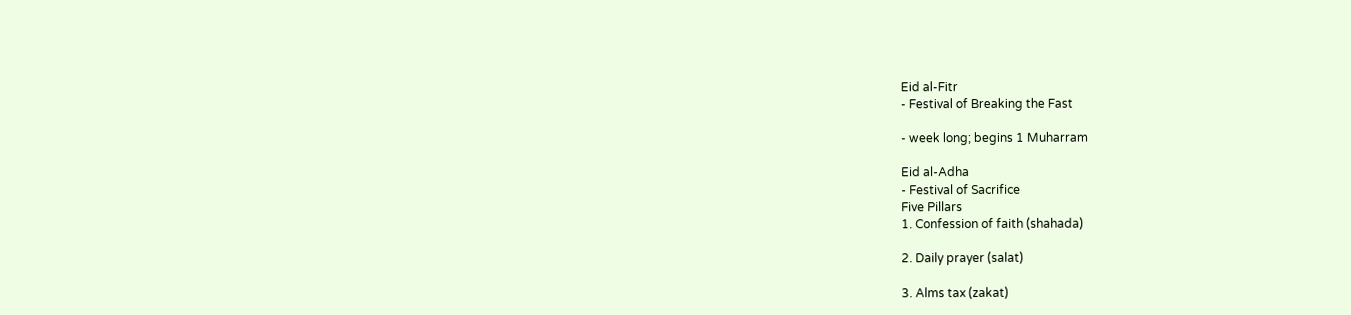Eid al-Fitr
- Festival of Breaking the Fast

- week long; begins 1 Muharram

Eid al-Adha
- Festival of Sacrifice
Five Pillars
1. Confession of faith (shahada)

2. Daily prayer (salat)

3. Alms tax (zakat)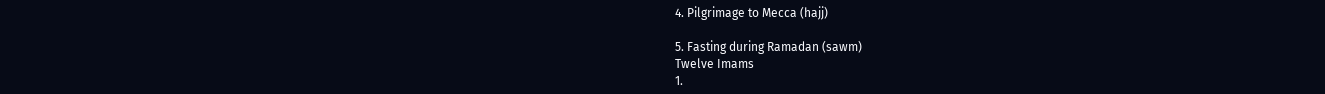4. Pilgrimage to Mecca (hajj)

5. Fasting during Ramadan (sawm)
Twelve Imams
1.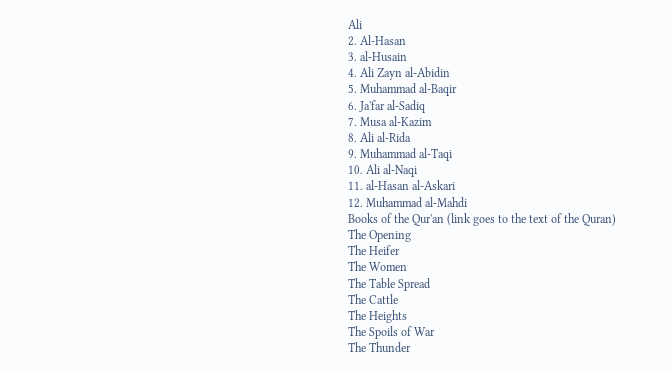Ali
2. Al-Hasan
3. al-Husain
4. Ali Zayn al-Abidin
5. Muhammad al-Baqir
6. Ja'far al-Sadiq
7. Musa al-Kazim
8. Ali al-Rida
9. Muhammad al-Taqi
10. Ali al-Naqi
11. al-Hasan al-Askari
12. Muhammad al-Mahdi
Books of the Qur'an (link goes to the text of the Quran)
The Opening
The Heifer
The Women
The Table Spread
The Cattle
The Heights
The Spoils of War
The Thunder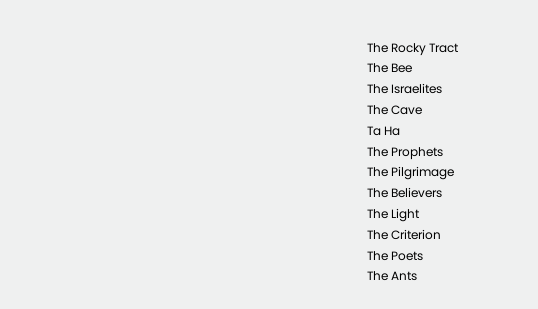The Rocky Tract
The Bee
The Israelites
The Cave
Ta Ha
The Prophets
The Pilgrimage
The Believers
The Light
The Criterion
The Poets
The Ants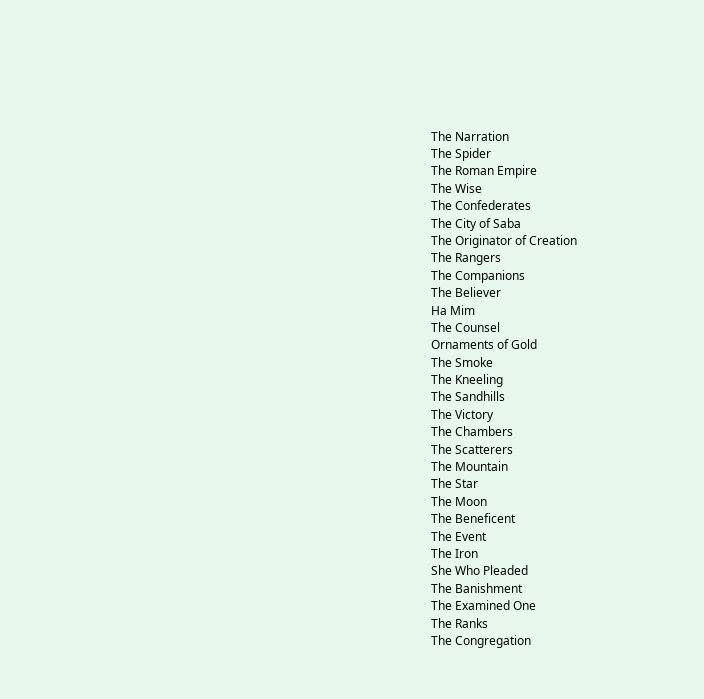The Narration
The Spider
The Roman Empire
The Wise
The Confederates
The City of Saba
The Originator of Creation
The Rangers
The Companions
The Believer
Ha Mim
The Counsel
Ornaments of Gold
The Smoke
The Kneeling
The Sandhills
The Victory
The Chambers
The Scatterers
The Mountain
The Star
The Moon
The Beneficent
The Event
The Iron
She Who Pleaded
The Banishment
The Examined One
The Ranks
The Congregation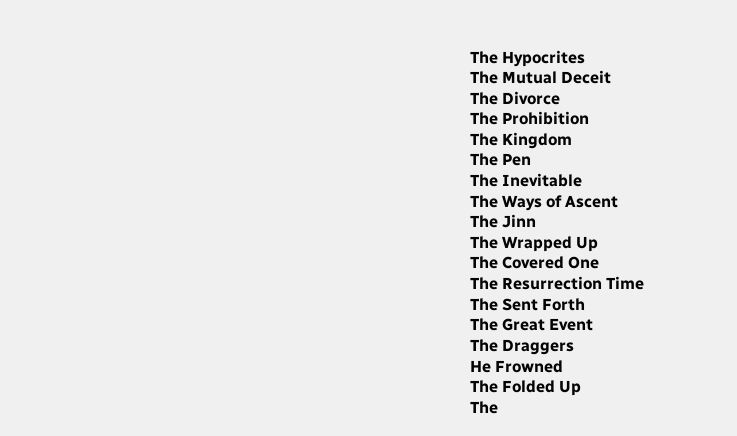The Hypocrites
The Mutual Deceit
The Divorce
The Prohibition
The Kingdom
The Pen
The Inevitable
The Ways of Ascent
The Jinn
The Wrapped Up
The Covered One
The Resurrection Time
The Sent Forth
The Great Event
The Draggers
He Frowned
The Folded Up
The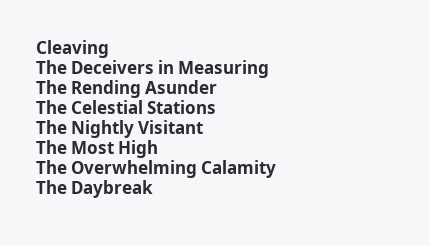Cleaving
The Deceivers in Measuring
The Rending Asunder
The Celestial Stations
The Nightly Visitant
The Most High
The Overwhelming Calamity
The Daybreak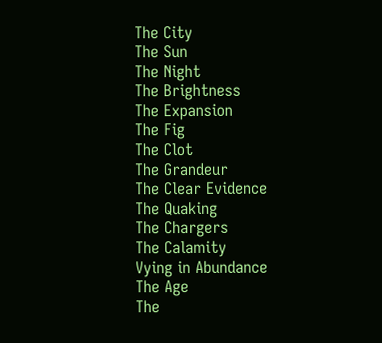The City
The Sun
The Night
The Brightness
The Expansion
The Fig
The Clot
The Grandeur
The Clear Evidence
The Quaking
The Chargers
The Calamity
Vying in Abundance
The Age
The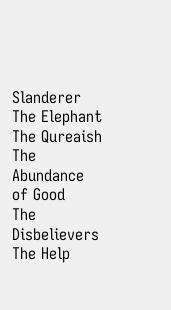Slanderer
The Elephant
The Qureaish
The Abundance of Good
The Disbelievers
The Help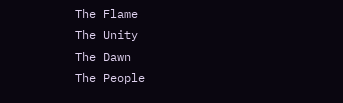The Flame
The Unity
The Dawn
The People